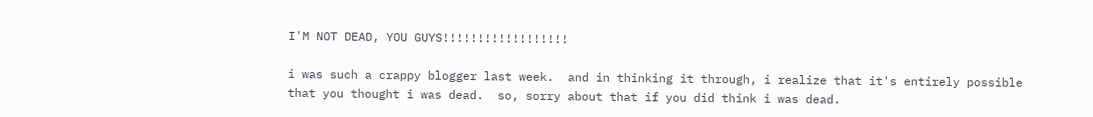I'M NOT DEAD, YOU GUYS!!!!!!!!!!!!!!!!!!

i was such a crappy blogger last week.  and in thinking it through, i realize that it's entirely possible that you thought i was dead.  so, sorry about that if you did think i was dead.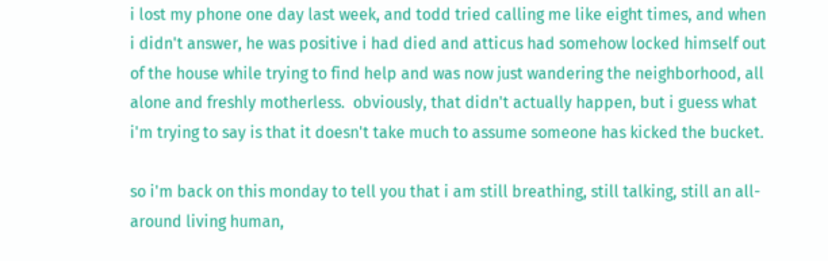i lost my phone one day last week, and todd tried calling me like eight times, and when i didn't answer, he was positive i had died and atticus had somehow locked himself out of the house while trying to find help and was now just wandering the neighborhood, all alone and freshly motherless.  obviously, that didn't actually happen, but i guess what i'm trying to say is that it doesn't take much to assume someone has kicked the bucket.

so i'm back on this monday to tell you that i am still breathing, still talking, still an all-around living human,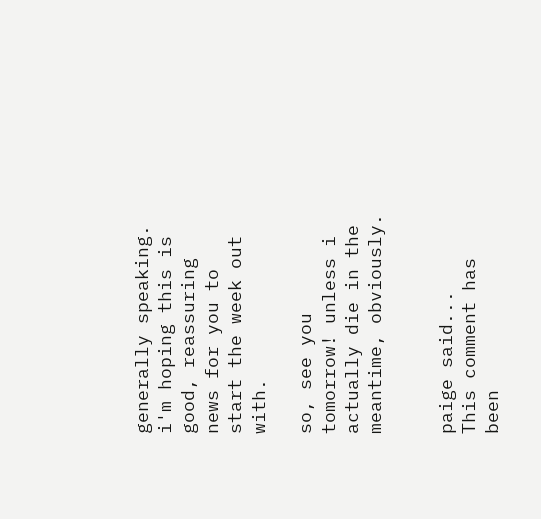generally speaking.  i'm hoping this is good, reassuring news for you to start the week out with.

so, see you tomorrow! unless i actually die in the meantime, obviously.


paige said...
This comment has been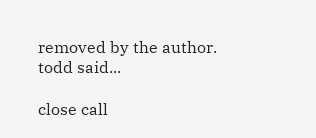removed by the author.
todd said...

close call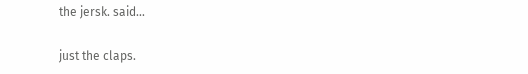the jersk. said...

just the claps.